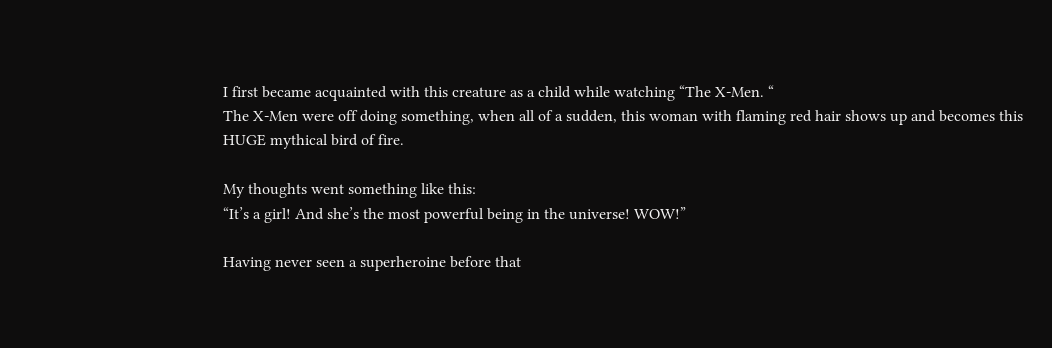I first became acquainted with this creature as a child while watching “The X-Men. “
The X-Men were off doing something, when all of a sudden, this woman with flaming red hair shows up and becomes this HUGE mythical bird of fire.

My thoughts went something like this:
“It’s a girl! And she’s the most powerful being in the universe! WOW!”

Having never seen a superheroine before that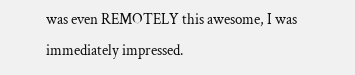was even REMOTELY this awesome, I was immediately impressed.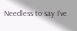Needless to say I’ve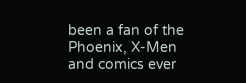been a fan of the Phoenix, X-Men and comics ever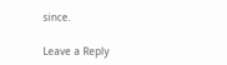since.

Leave a Reply